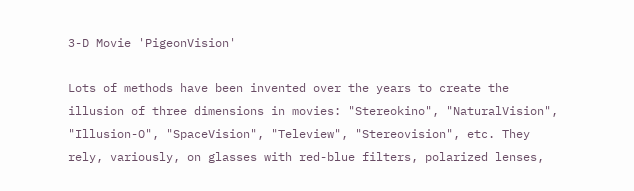3-D Movie 'PigeonVision'

Lots of methods have been invented over the years to create the illusion of three dimensions in movies: "Stereokino", "NaturalVision", "Illusion-O", "SpaceVision", "Teleview", "Stereovision", etc. They rely, variously, on glasses with red-blue filters, polarized lenses,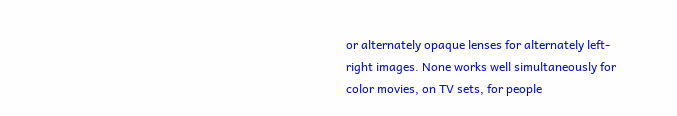or alternately opaque lenses for alternately left-right images. None works well simultaneously for color movies, on TV sets, for people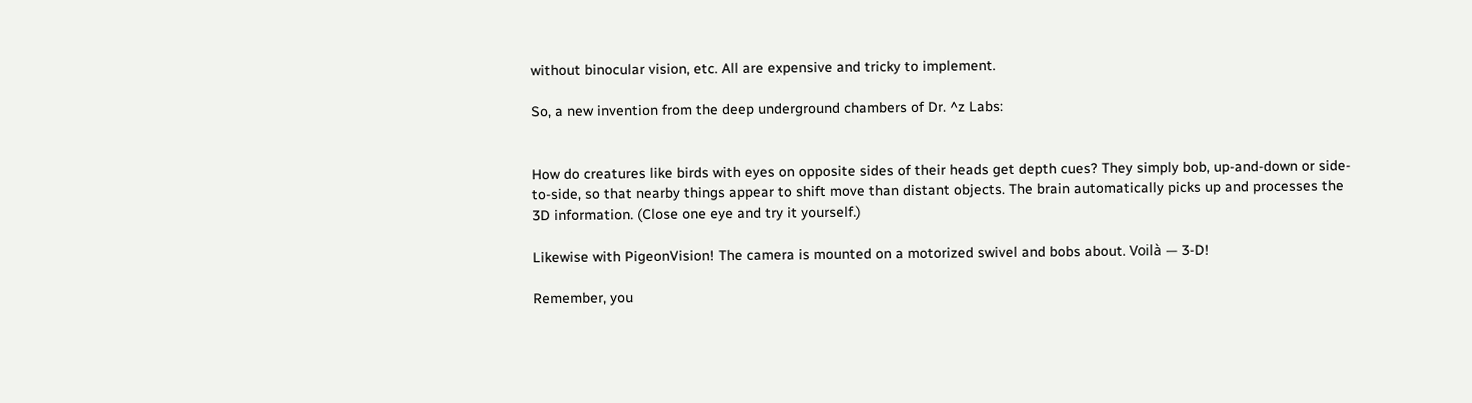without binocular vision, etc. All are expensive and tricky to implement.

So, a new invention from the deep underground chambers of Dr. ^z Labs:


How do creatures like birds with eyes on opposite sides of their heads get depth cues? They simply bob, up-and-down or side-to-side, so that nearby things appear to shift move than distant objects. The brain automatically picks up and processes the 3D information. (Close one eye and try it yourself.)

Likewise with PigeonVision! The camera is mounted on a motorized swivel and bobs about. Voilà — 3-D!

Remember, you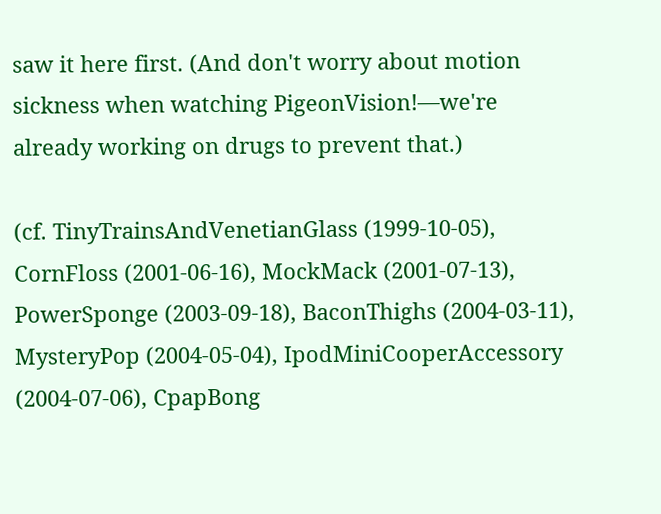saw it here first. (And don't worry about motion sickness when watching PigeonVision!—we're already working on drugs to prevent that.)

(cf. TinyTrainsAndVenetianGlass (1999-10-05), CornFloss (2001-06-16), MockMack (2001-07-13), PowerSponge (2003-09-18), BaconThighs (2004-03-11), MysteryPop (2004-05-04), IpodMiniCooperAccessory (2004-07-06), CpapBong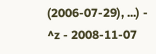(2006-07-29), ...) - ^z - 2008-11-07